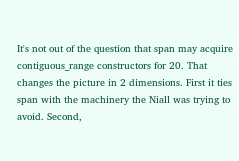It's not out of the question that span may acquire contiguous_range constructors for 20. That changes the picture in 2 dimensions. First it ties span with the machinery the Niall was trying to avoid. Second,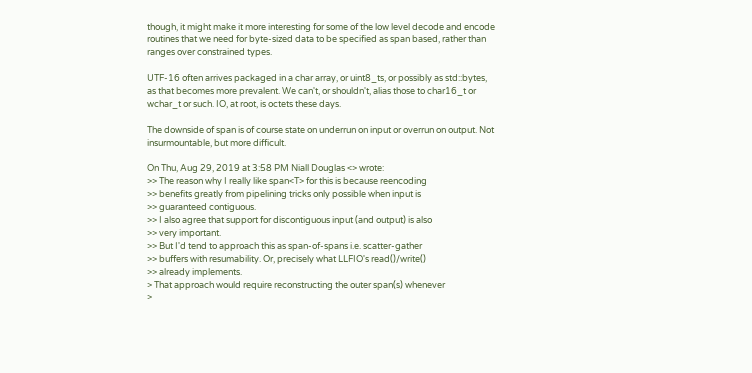though, it might make it more interesting for some of the low level decode and encode routines that we need for byte-sized data to be specified as span based, rather than ranges over constrained types.

UTF-16 often arrives packaged in a char array, or uint8_ts, or possibly as std::bytes, as that becomes more prevalent. We can't, or shouldn't, alias those to char16_t or wchar_t or such. IO, at root, is octets these days.

The downside of span is of course state on underrun on input or overrun on output. Not insurmountable, but more difficult.

On Thu, Aug 29, 2019 at 3:58 PM Niall Douglas <> wrote:
>> The reason why I really like span<T> for this is because reencoding
>> benefits greatly from pipelining tricks only possible when input is
>> guaranteed contiguous.
>> I also agree that support for discontiguous input (and output) is also
>> very important.
>> But I'd tend to approach this as span-of-spans i.e. scatter-gather
>> buffers with resumability. Or, precisely what LLFIO's read()/write()
>> already implements.
> That approach would require reconstructing the outer span(s) whenever
>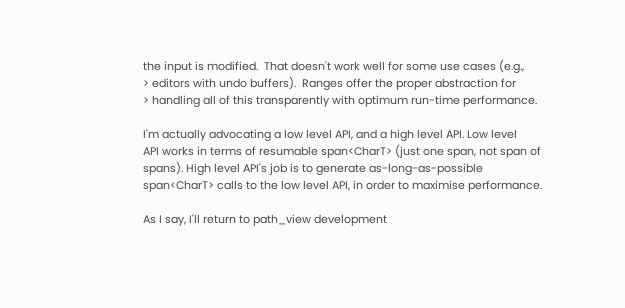the input is modified.  That doesn't work well for some use cases (e.g.,
> editors with undo buffers).  Ranges offer the proper abstraction for
> handling all of this transparently with optimum run-time performance.

I'm actually advocating a low level API, and a high level API. Low level
API works in terms of resumable span<CharT> (just one span, not span of
spans). High level API's job is to generate as-long-as-possible
span<CharT> calls to the low level API, in order to maximise performance.

As I say, I'll return to path_view development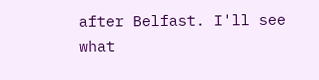after Belfast. I'll see
what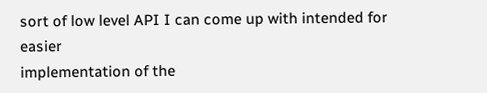sort of low level API I can come up with intended for easier
implementation of the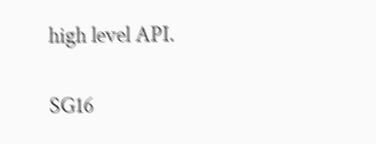high level API.

SG16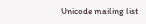Unicode mailing list